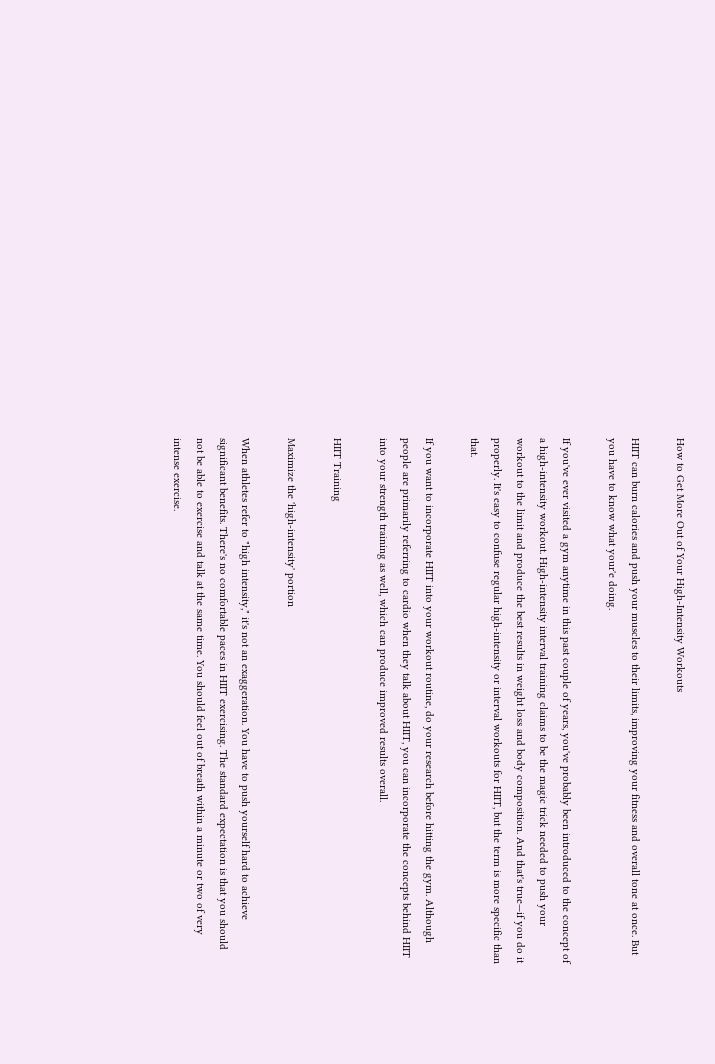How to Get More Out of Your High-Intensity Workouts

HIIT can burn calories and push your muscles to their limits, improving your fitness and overall tone at once. But you have to know what your'e doing.

If you've ever visited a gym anytime in this past couple of years, you've probably been introduced to the concept of a high-intensity workout. High-intensity interval training claims to be the magic trick needed to push your workout to the limit and produce the best results in weight loss and body composition. And that's true—if you do it properly. It's easy to confuse regular high-intensity or interval workouts for HIIT, but the term is more specific than that.

If you want to incorporate HIIT into your workout routine, do your research before hitting the gym. Although people are primarily referring to cardio when they talk about HIIT, you can incorporate the concepts behind HIIT into your strength training as well, which can produce improved results overall.

HIIT Training

Maximize the 'high-intensity' portion

When athletes refer to "high intensity," it's not an exaggeration. You have to push yourself hard to achieve significant benefits. There's no comfortable paces in HIIT exercising. The standard expectation is that you should not be able to exercise and talk at the same time. You should feel out of breath within a minute or two of very intense exercise.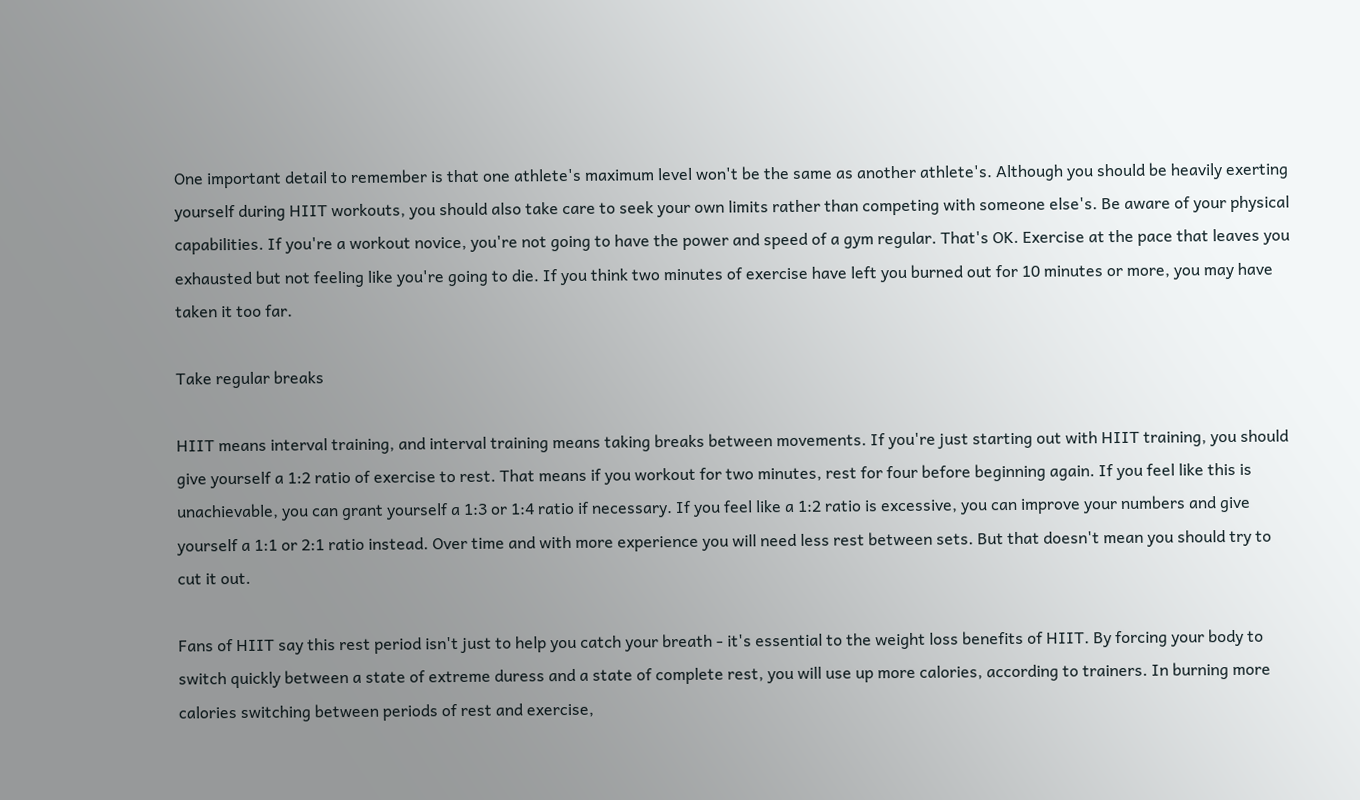One important detail to remember is that one athlete's maximum level won't be the same as another athlete's. Although you should be heavily exerting yourself during HIIT workouts, you should also take care to seek your own limits rather than competing with someone else's. Be aware of your physical capabilities. If you're a workout novice, you're not going to have the power and speed of a gym regular. That's OK. Exercise at the pace that leaves you exhausted but not feeling like you're going to die. If you think two minutes of exercise have left you burned out for 10 minutes or more, you may have taken it too far.

Take regular breaks

HIIT means interval training, and interval training means taking breaks between movements. If you're just starting out with HIIT training, you should give yourself a 1:2 ratio of exercise to rest. That means if you workout for two minutes, rest for four before beginning again. If you feel like this is unachievable, you can grant yourself a 1:3 or 1:4 ratio if necessary. If you feel like a 1:2 ratio is excessive, you can improve your numbers and give yourself a 1:1 or 2:1 ratio instead. Over time and with more experience you will need less rest between sets. But that doesn't mean you should try to cut it out.

Fans of HIIT say this rest period isn't just to help you catch your breath - it's essential to the weight loss benefits of HIIT. By forcing your body to switch quickly between a state of extreme duress and a state of complete rest, you will use up more calories, according to trainers. In burning more calories switching between periods of rest and exercise,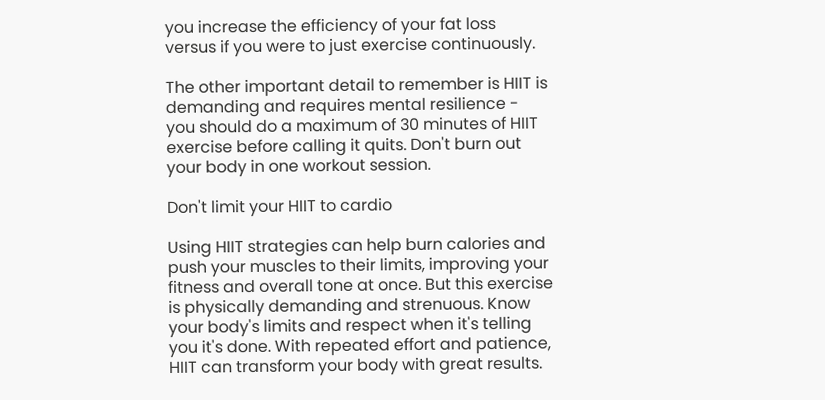you increase the efficiency of your fat loss versus if you were to just exercise continuously.

The other important detail to remember is HIIT is demanding and requires mental resilience - you should do a maximum of 30 minutes of HIIT exercise before calling it quits. Don't burn out your body in one workout session.

Don't limit your HIIT to cardio

Using HIIT strategies can help burn calories and push your muscles to their limits, improving your fitness and overall tone at once. But this exercise is physically demanding and strenuous. Know your body's limits and respect when it's telling you it's done. With repeated effort and patience, HIIT can transform your body with great results.